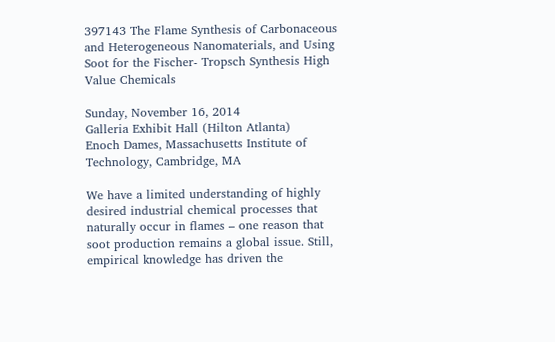397143 The Flame Synthesis of Carbonaceous and Heterogeneous Nanomaterials, and Using Soot for the Fischer- Tropsch Synthesis High Value Chemicals

Sunday, November 16, 2014
Galleria Exhibit Hall (Hilton Atlanta)
Enoch Dames, Massachusetts Institute of Technology, Cambridge, MA

We have a limited understanding of highly desired industrial chemical processes that naturally occur in flames – one reason that soot production remains a global issue. Still, empirical knowledge has driven the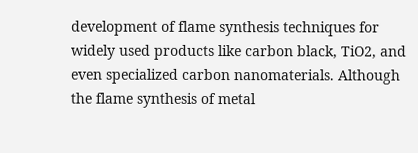development of flame synthesis techniques for widely used products like carbon black, TiO2, and even specialized carbon nanomaterials. Although the flame synthesis of metal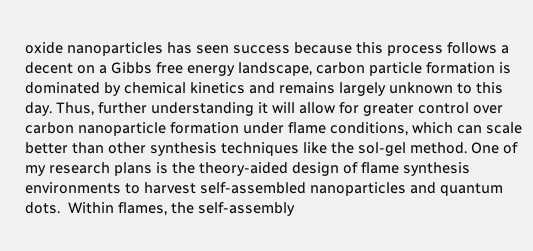oxide nanoparticles has seen success because this process follows a decent on a Gibbs free energy landscape, carbon particle formation is dominated by chemical kinetics and remains largely unknown to this day. Thus, further understanding it will allow for greater control over carbon nanoparticle formation under flame conditions, which can scale better than other synthesis techniques like the sol-gel method. One of my research plans is the theory-aided design of flame synthesis environments to harvest self-assembled nanoparticles and quantum dots.  Within flames, the self-assembly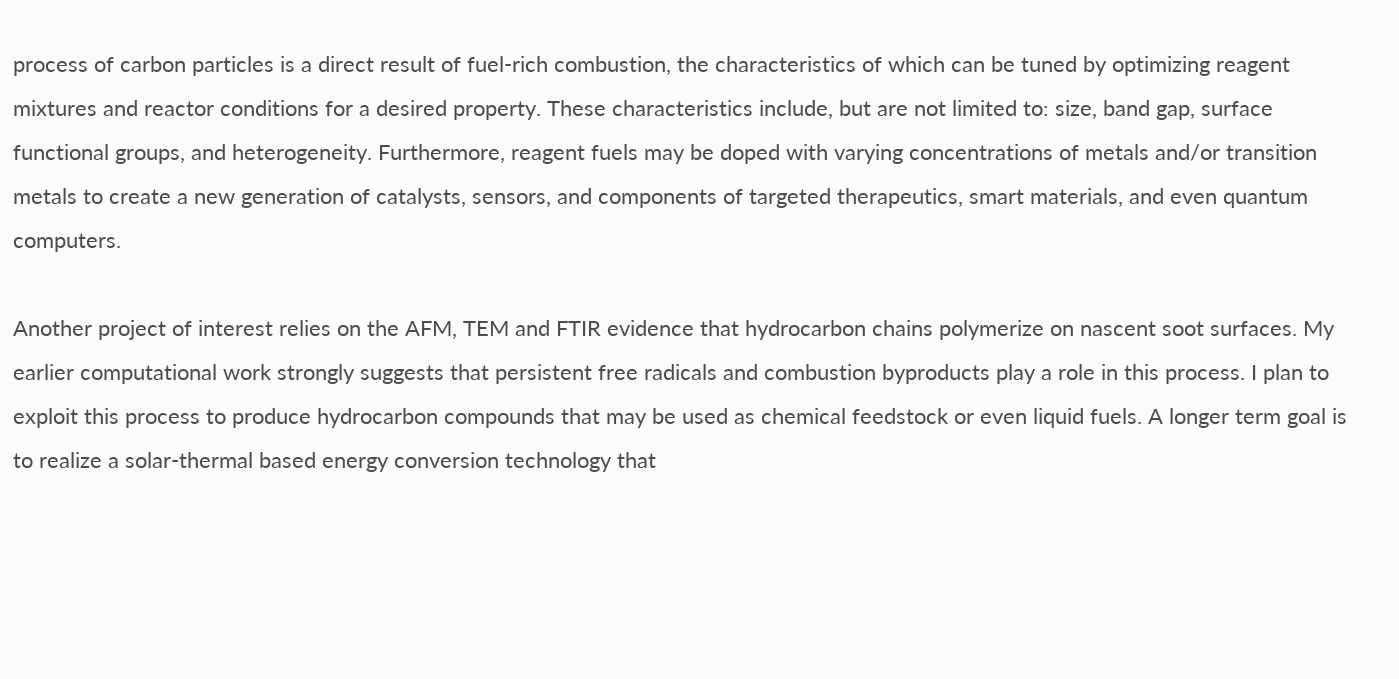process of carbon particles is a direct result of fuel-rich combustion, the characteristics of which can be tuned by optimizing reagent mixtures and reactor conditions for a desired property. These characteristics include, but are not limited to: size, band gap, surface functional groups, and heterogeneity. Furthermore, reagent fuels may be doped with varying concentrations of metals and/or transition metals to create a new generation of catalysts, sensors, and components of targeted therapeutics, smart materials, and even quantum computers.

Another project of interest relies on the AFM, TEM and FTIR evidence that hydrocarbon chains polymerize on nascent soot surfaces. My earlier computational work strongly suggests that persistent free radicals and combustion byproducts play a role in this process. I plan to exploit this process to produce hydrocarbon compounds that may be used as chemical feedstock or even liquid fuels. A longer term goal is to realize a solar-thermal based energy conversion technology that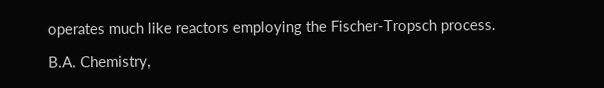operates much like reactors employing the Fischer-Tropsch process.

B.A. Chemistry,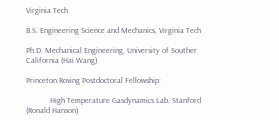Virginia Tech

B.S. Engineering Science and Mechanics, Virginia Tech

Ph.D. Mechanical Engineering, University of Souther California (Hai Wang)

Princeton Roving Postdoctoral Fellowship:

            High Temperature Gasdynamics Lab, Stanford (Ronald Hanson)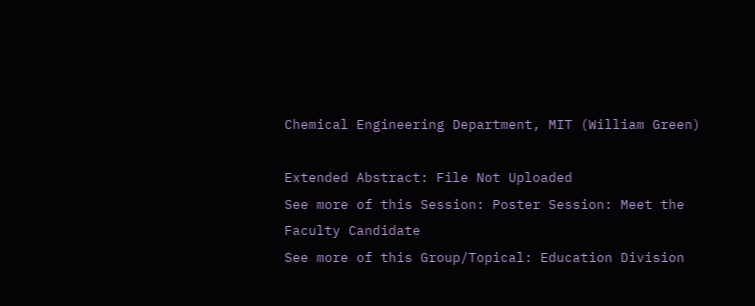Chemical Engineering Department, MIT (William Green)

Extended Abstract: File Not Uploaded
See more of this Session: Poster Session: Meet the Faculty Candidate
See more of this Group/Topical: Education Division